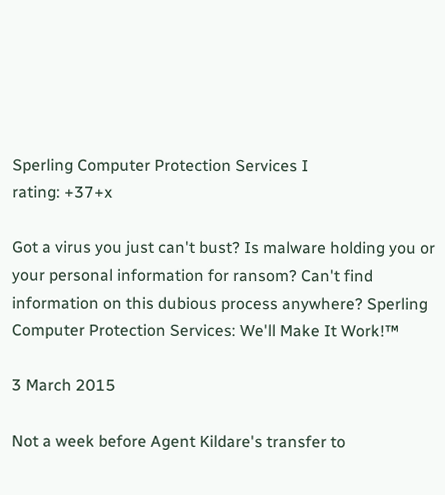Sperling Computer Protection Services I
rating: +37+x

Got a virus you just can't bust? Is malware holding you or your personal information for ransom? Can't find information on this dubious process anywhere? Sperling Computer Protection Services: We'll Make It Work!™

3 March 2015

Not a week before Agent Kildare's transfer to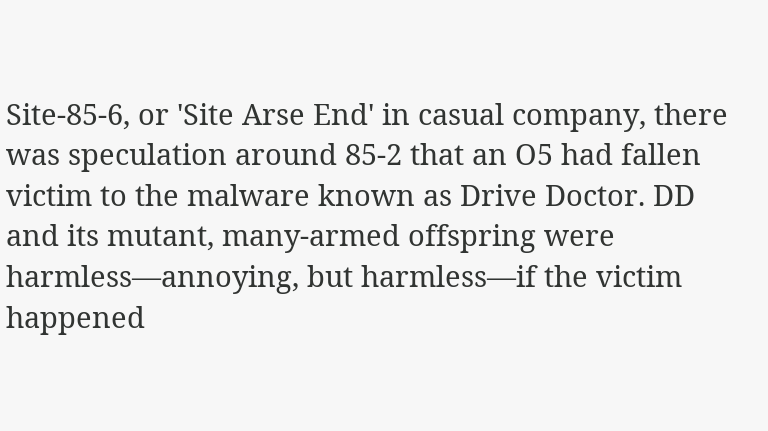Site-85-6, or 'Site Arse End' in casual company, there was speculation around 85-2 that an O5 had fallen victim to the malware known as Drive Doctor. DD and its mutant, many-armed offspring were harmless—annoying, but harmless—if the victim happened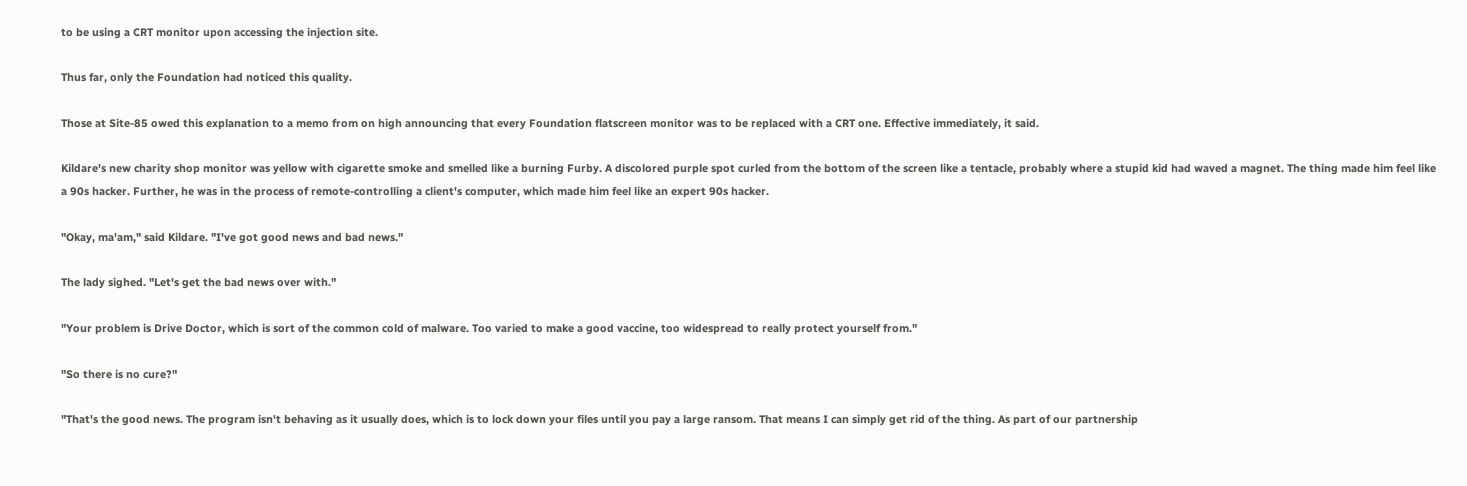to be using a CRT monitor upon accessing the injection site.

Thus far, only the Foundation had noticed this quality.

Those at Site-85 owed this explanation to a memo from on high announcing that every Foundation flatscreen monitor was to be replaced with a CRT one. Effective immediately, it said.

Kildare's new charity shop monitor was yellow with cigarette smoke and smelled like a burning Furby. A discolored purple spot curled from the bottom of the screen like a tentacle, probably where a stupid kid had waved a magnet. The thing made him feel like a 90s hacker. Further, he was in the process of remote-controlling a client's computer, which made him feel like an expert 90s hacker.

"Okay, ma'am," said Kildare. "I've got good news and bad news."

The lady sighed. "Let's get the bad news over with."

"Your problem is Drive Doctor, which is sort of the common cold of malware. Too varied to make a good vaccine, too widespread to really protect yourself from."

"So there is no cure?"

"That's the good news. The program isn't behaving as it usually does, which is to lock down your files until you pay a large ransom. That means I can simply get rid of the thing. As part of our partnership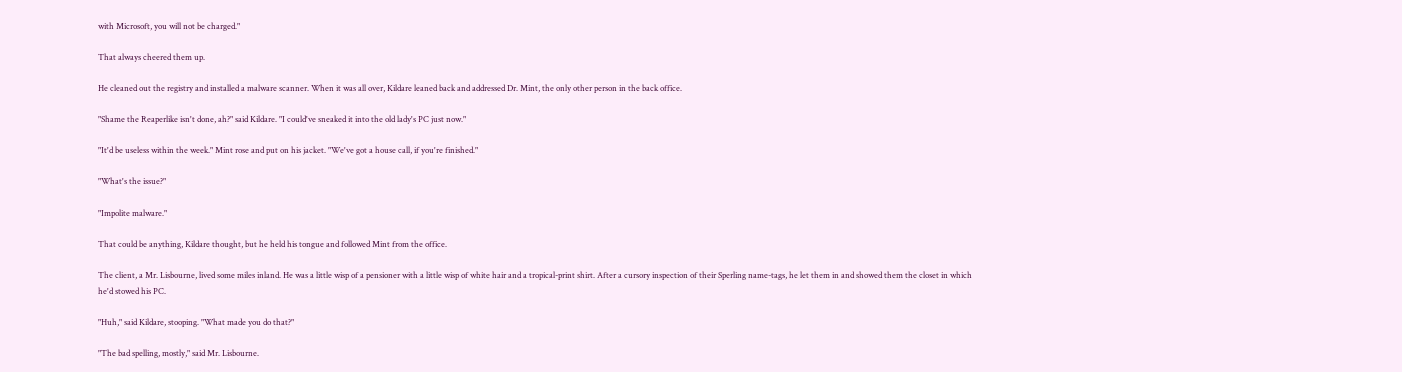with Microsoft, you will not be charged."

That always cheered them up.

He cleaned out the registry and installed a malware scanner. When it was all over, Kildare leaned back and addressed Dr. Mint, the only other person in the back office.

"Shame the Reaperlike isn't done, ah?" said Kildare. "I could've sneaked it into the old lady's PC just now."

"It'd be useless within the week." Mint rose and put on his jacket. "We've got a house call, if you're finished."

"What's the issue?"

"Impolite malware."

That could be anything, Kildare thought, but he held his tongue and followed Mint from the office.

The client, a Mr. Lisbourne, lived some miles inland. He was a little wisp of a pensioner with a little wisp of white hair and a tropical-print shirt. After a cursory inspection of their Sperling name-tags, he let them in and showed them the closet in which he'd stowed his PC.

"Huh," said Kildare, stooping. "What made you do that?"

"The bad spelling, mostly," said Mr. Lisbourne.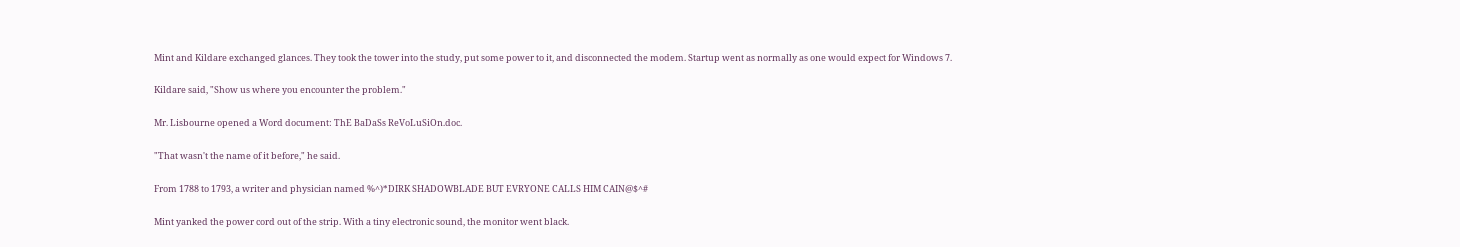Mint and Kildare exchanged glances. They took the tower into the study, put some power to it, and disconnected the modem. Startup went as normally as one would expect for Windows 7.

Kildare said, "Show us where you encounter the problem."

Mr. Lisbourne opened a Word document: ThE BaDaSs ReVoLuSiOn.doc.

"That wasn't the name of it before," he said.

From 1788 to 1793, a writer and physician named %^)*DIRK SHADOWBLADE BUT EVRYONE CALLS HIM CAIN@$^#

Mint yanked the power cord out of the strip. With a tiny electronic sound, the monitor went black.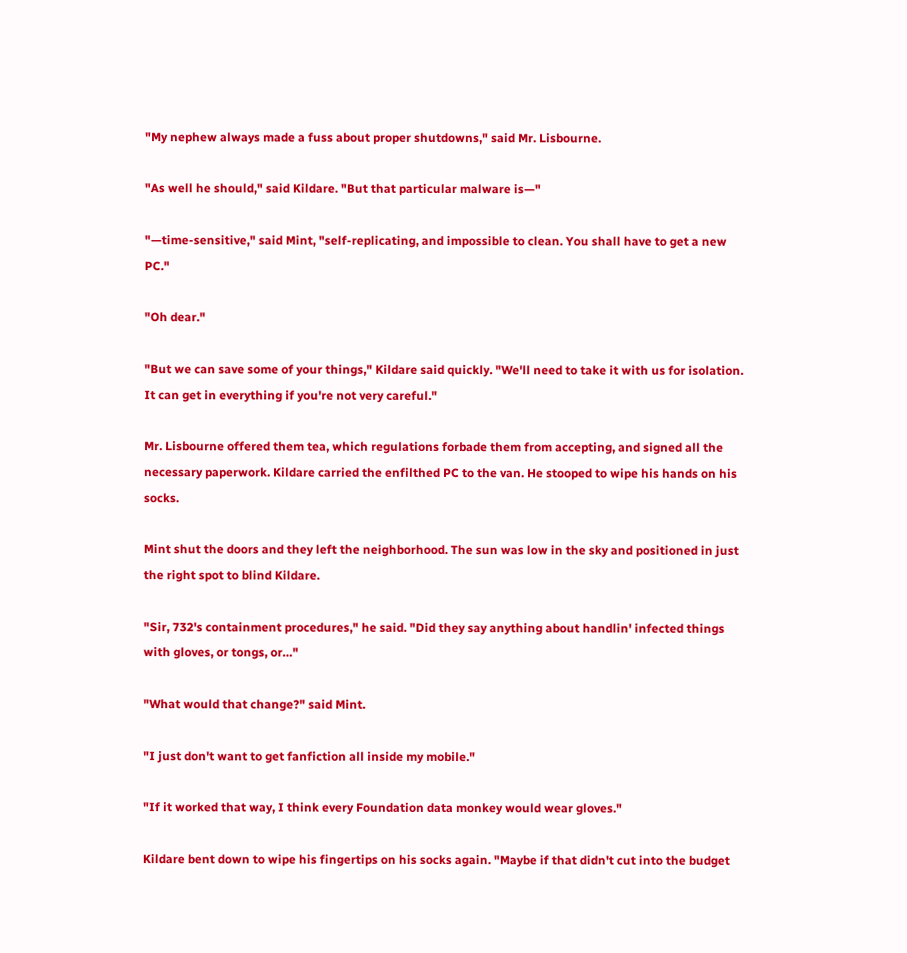"My nephew always made a fuss about proper shutdowns," said Mr. Lisbourne.

"As well he should," said Kildare. "But that particular malware is—"

"—time-sensitive," said Mint, "self-replicating, and impossible to clean. You shall have to get a new PC."

"Oh dear."

"But we can save some of your things," Kildare said quickly. "We'll need to take it with us for isolation. It can get in everything if you're not very careful."

Mr. Lisbourne offered them tea, which regulations forbade them from accepting, and signed all the necessary paperwork. Kildare carried the enfilthed PC to the van. He stooped to wipe his hands on his socks.

Mint shut the doors and they left the neighborhood. The sun was low in the sky and positioned in just the right spot to blind Kildare.

"Sir, 732's containment procedures," he said. "Did they say anything about handlin' infected things with gloves, or tongs, or…"

"What would that change?" said Mint.

"I just don't want to get fanfiction all inside my mobile."

"If it worked that way, I think every Foundation data monkey would wear gloves."

Kildare bent down to wipe his fingertips on his socks again. "Maybe if that didn't cut into the budget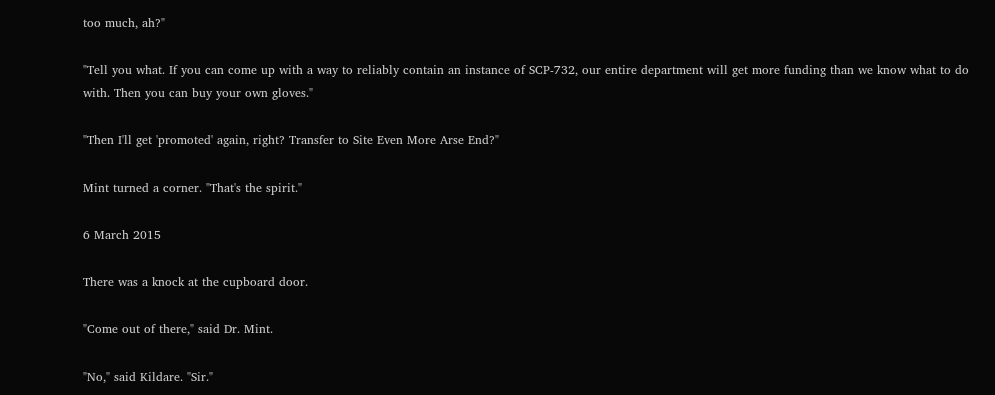too much, ah?"

"Tell you what. If you can come up with a way to reliably contain an instance of SCP-732, our entire department will get more funding than we know what to do with. Then you can buy your own gloves."

"Then I'll get 'promoted' again, right? Transfer to Site Even More Arse End?"

Mint turned a corner. "That's the spirit."

6 March 2015

There was a knock at the cupboard door.

"Come out of there," said Dr. Mint.

"No," said Kildare. "Sir."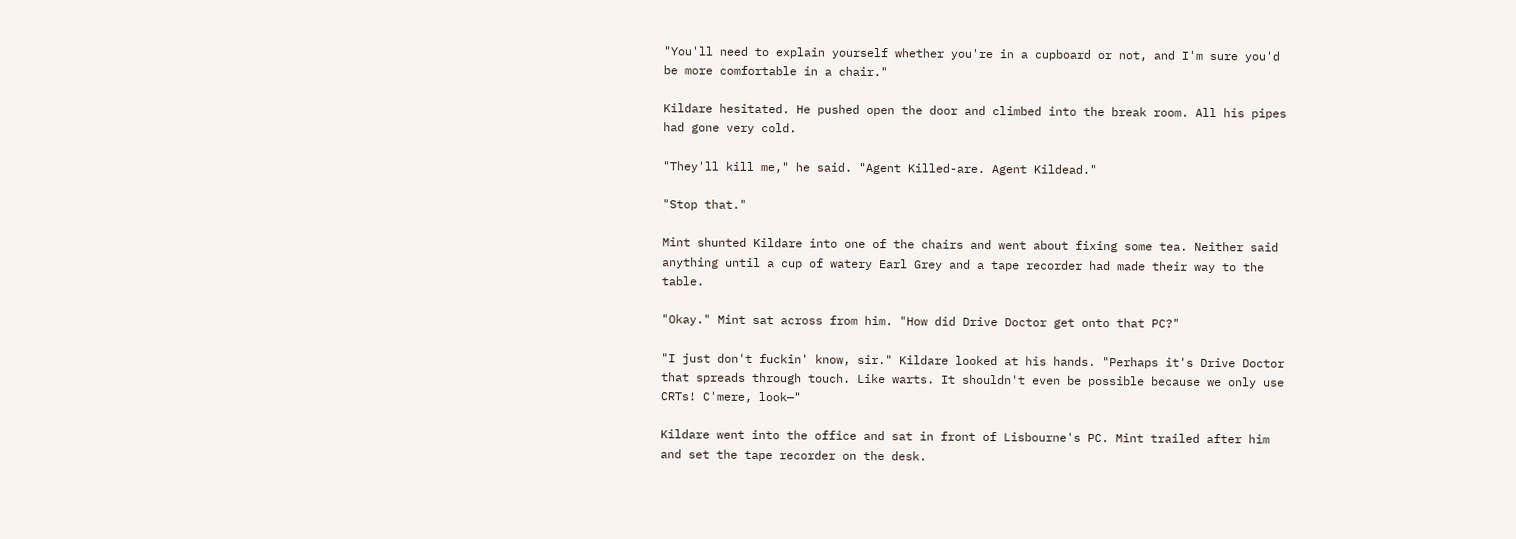"You'll need to explain yourself whether you're in a cupboard or not, and I'm sure you'd be more comfortable in a chair."

Kildare hesitated. He pushed open the door and climbed into the break room. All his pipes had gone very cold.

"They'll kill me," he said. "Agent Killed-are. Agent Kildead."

"Stop that."

Mint shunted Kildare into one of the chairs and went about fixing some tea. Neither said anything until a cup of watery Earl Grey and a tape recorder had made their way to the table.

"Okay." Mint sat across from him. "How did Drive Doctor get onto that PC?"

"I just don't fuckin' know, sir." Kildare looked at his hands. "Perhaps it's Drive Doctor that spreads through touch. Like warts. It shouldn't even be possible because we only use CRTs! C'mere, look—"

Kildare went into the office and sat in front of Lisbourne's PC. Mint trailed after him and set the tape recorder on the desk.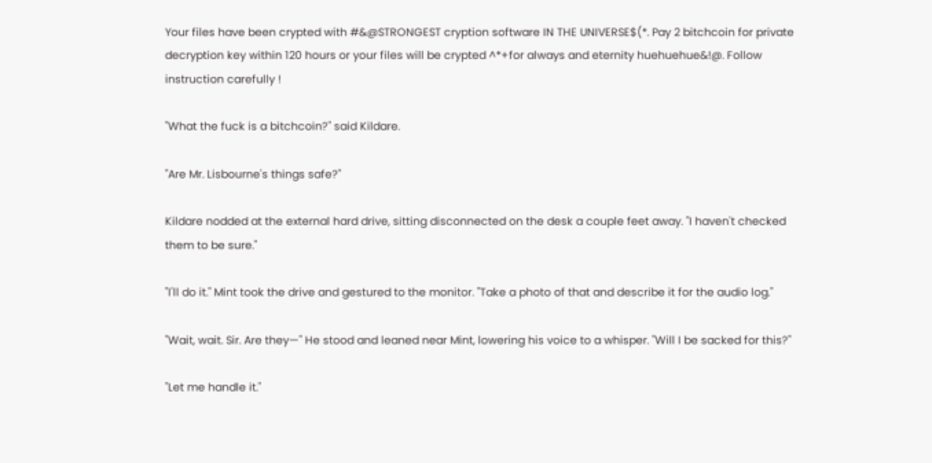Your files have been crypted with #&@STRONGEST cryption software IN THE UNIVERSE$(*. Pay 2 bitchcoin for private decryption key within 120 hours or your files will be crypted ^*+for always and eternity huehuehue&!@. Follow instruction carefully !

"What the fuck is a bitchcoin?" said Kildare.

"Are Mr. Lisbourne's things safe?"

Kildare nodded at the external hard drive, sitting disconnected on the desk a couple feet away. "I haven't checked them to be sure."

"I'll do it." Mint took the drive and gestured to the monitor. "Take a photo of that and describe it for the audio log."

"Wait, wait. Sir. Are they—" He stood and leaned near Mint, lowering his voice to a whisper. "Will I be sacked for this?"

"Let me handle it."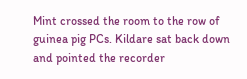Mint crossed the room to the row of guinea pig PCs. Kildare sat back down and pointed the recorder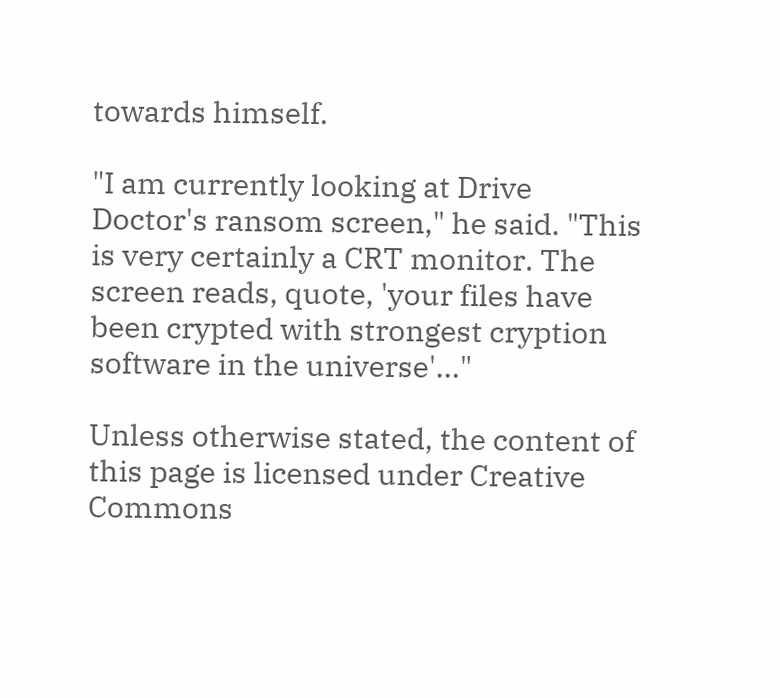towards himself.

"I am currently looking at Drive Doctor's ransom screen," he said. "This is very certainly a CRT monitor. The screen reads, quote, 'your files have been crypted with strongest cryption software in the universe'…"

Unless otherwise stated, the content of this page is licensed under Creative Commons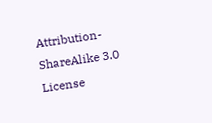Attribution-ShareAlike 3.0 License